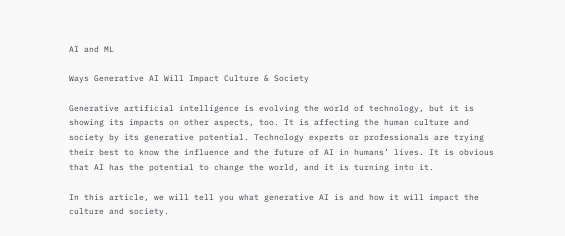AI and ML

Ways Generative AI Will Impact Culture & Society

Generative artificial intelligence is evolving the world of technology, but it is showing its impacts on other aspects, too. It is affecting the human culture and society by its generative potential. Technology experts or professionals are trying their best to know the influence and the future of AI in humans’ lives. It is obvious that AI has the potential to change the world, and it is turning into it.

In this article, we will tell you what generative AI is and how it will impact the culture and society.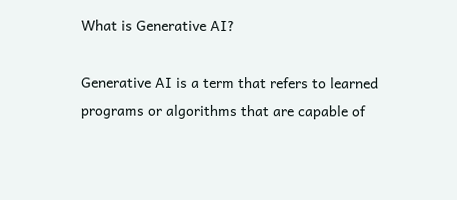What is Generative AI?

Generative AI is a term that refers to learned programs or algorithms that are capable of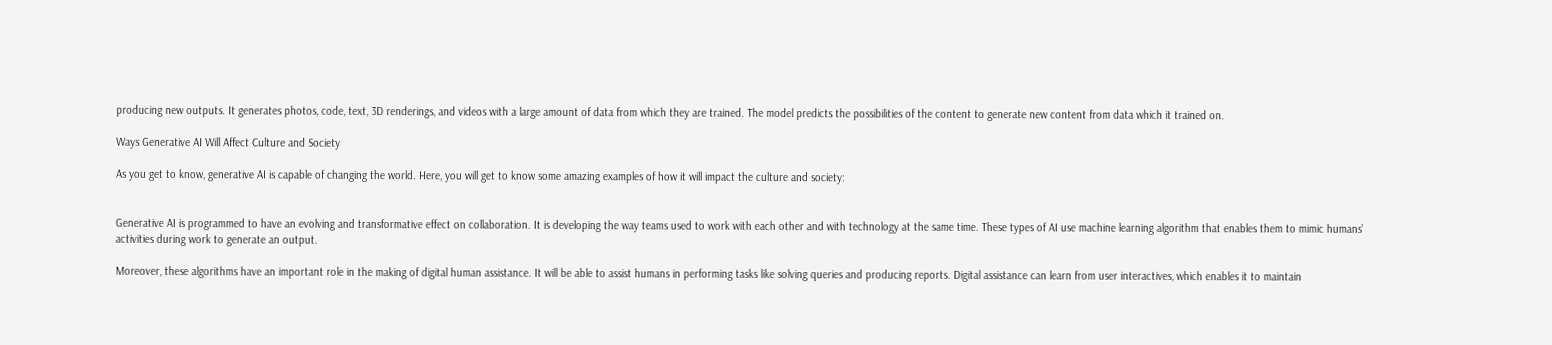producing new outputs. It generates photos, code, text, 3D renderings, and videos with a large amount of data from which they are trained. The model predicts the possibilities of the content to generate new content from data which it trained on.

Ways Generative AI Will Affect Culture and Society

As you get to know, generative AI is capable of changing the world. Here, you will get to know some amazing examples of how it will impact the culture and society:


Generative AI is programmed to have an evolving and transformative effect on collaboration. It is developing the way teams used to work with each other and with technology at the same time. These types of AI use machine learning algorithm that enables them to mimic humans’ activities during work to generate an output.

Moreover, these algorithms have an important role in the making of digital human assistance. It will be able to assist humans in performing tasks like solving queries and producing reports. Digital assistance can learn from user interactives, which enables it to maintain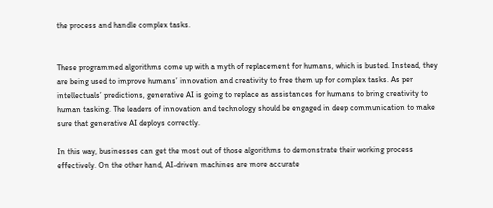the process and handle complex tasks.


These programmed algorithms come up with a myth of replacement for humans, which is busted. Instead, they are being used to improve humans’ innovation and creativity to free them up for complex tasks. As per intellectuals’ predictions, generative AI is going to replace as assistances for humans to bring creativity to human tasking. The leaders of innovation and technology should be engaged in deep communication to make sure that generative AI deploys correctly.

In this way, businesses can get the most out of those algorithms to demonstrate their working process effectively. On the other hand, AI-driven machines are more accurate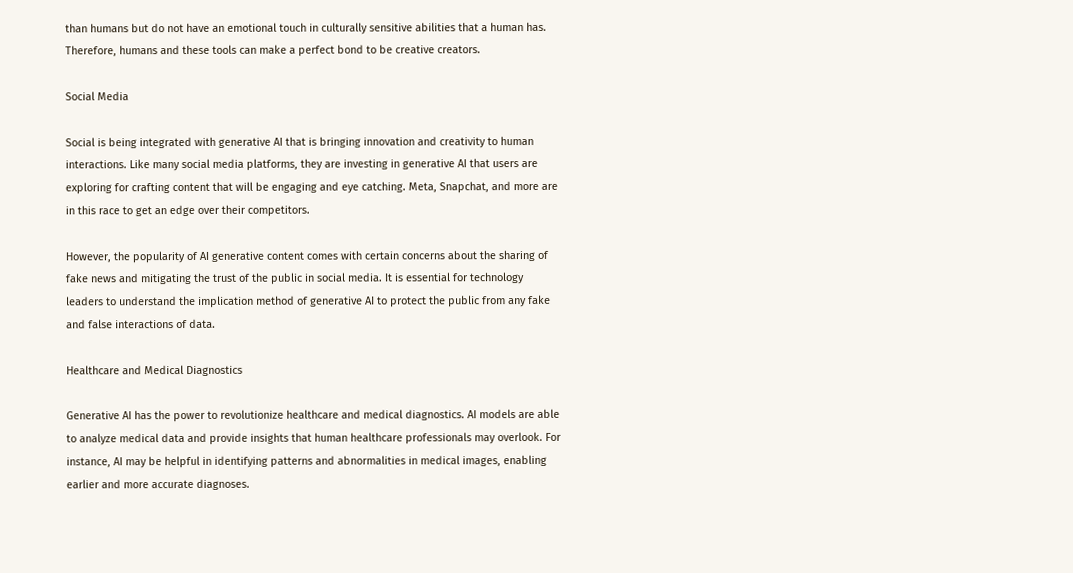than humans but do not have an emotional touch in culturally sensitive abilities that a human has. Therefore, humans and these tools can make a perfect bond to be creative creators.

Social Media

Social is being integrated with generative AI that is bringing innovation and creativity to human interactions. Like many social media platforms, they are investing in generative AI that users are exploring for crafting content that will be engaging and eye catching. Meta, Snapchat, and more are in this race to get an edge over their competitors.

However, the popularity of AI generative content comes with certain concerns about the sharing of fake news and mitigating the trust of the public in social media. It is essential for technology leaders to understand the implication method of generative AI to protect the public from any fake and false interactions of data.

Healthcare and Medical Diagnostics

Generative AI has the power to revolutionize healthcare and medical diagnostics. AI models are able to analyze medical data and provide insights that human healthcare professionals may overlook. For instance, AI may be helpful in identifying patterns and abnormalities in medical images, enabling earlier and more accurate diagnoses.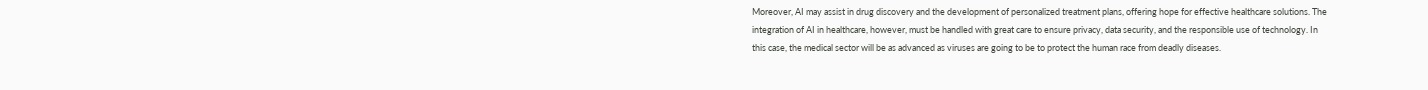Moreover, AI may assist in drug discovery and the development of personalized treatment plans, offering hope for effective healthcare solutions. The integration of AI in healthcare, however, must be handled with great care to ensure privacy, data security, and the responsible use of technology. In this case, the medical sector will be as advanced as viruses are going to be to protect the human race from deadly diseases.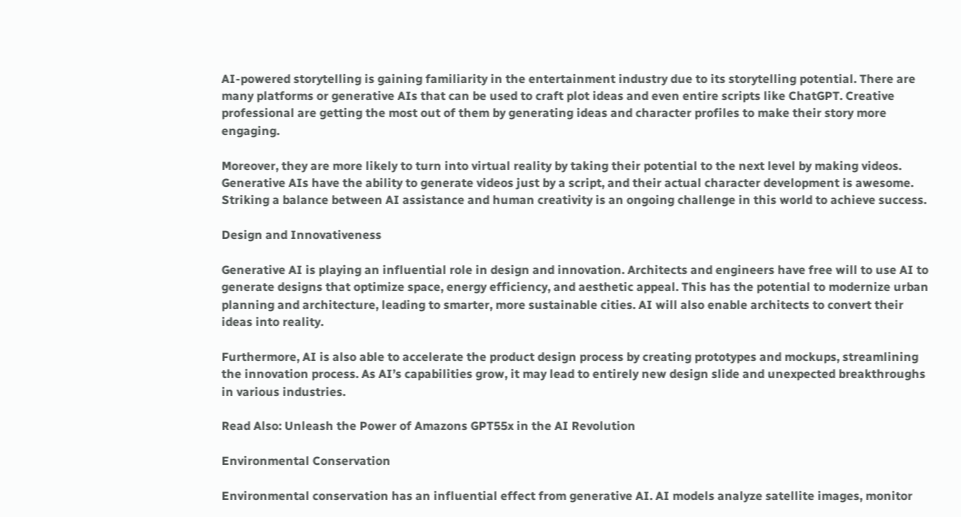AI-powered storytelling is gaining familiarity in the entertainment industry due to its storytelling potential. There are many platforms or generative AIs that can be used to craft plot ideas and even entire scripts like ChatGPT. Creative professional are getting the most out of them by generating ideas and character profiles to make their story more engaging.

Moreover, they are more likely to turn into virtual reality by taking their potential to the next level by making videos. Generative AIs have the ability to generate videos just by a script, and their actual character development is awesome. Striking a balance between AI assistance and human creativity is an ongoing challenge in this world to achieve success.

Design and Innovativeness

Generative AI is playing an influential role in design and innovation. Architects and engineers have free will to use AI to generate designs that optimize space, energy efficiency, and aesthetic appeal. This has the potential to modernize urban planning and architecture, leading to smarter, more sustainable cities. AI will also enable architects to convert their ideas into reality.

Furthermore, AI is also able to accelerate the product design process by creating prototypes and mockups, streamlining the innovation process. As AI’s capabilities grow, it may lead to entirely new design slide and unexpected breakthroughs in various industries.

Read Also: Unleash the Power of Amazons GPT55x in the AI Revolution

Environmental Conservation

Environmental conservation has an influential effect from generative AI. AI models analyze satellite images, monitor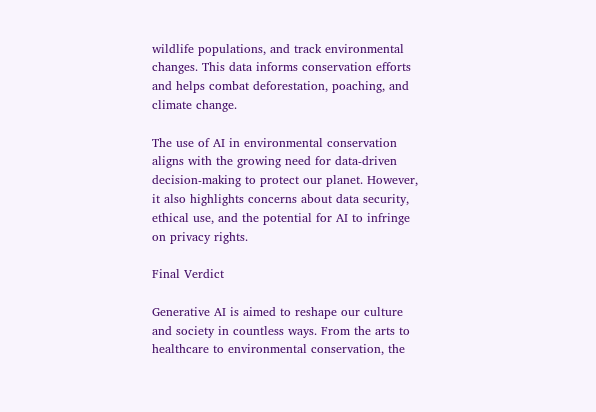wildlife populations, and track environmental changes. This data informs conservation efforts and helps combat deforestation, poaching, and climate change.

The use of AI in environmental conservation aligns with the growing need for data-driven decision-making to protect our planet. However, it also highlights concerns about data security, ethical use, and the potential for AI to infringe on privacy rights.

Final Verdict

Generative AI is aimed to reshape our culture and society in countless ways. From the arts to healthcare to environmental conservation, the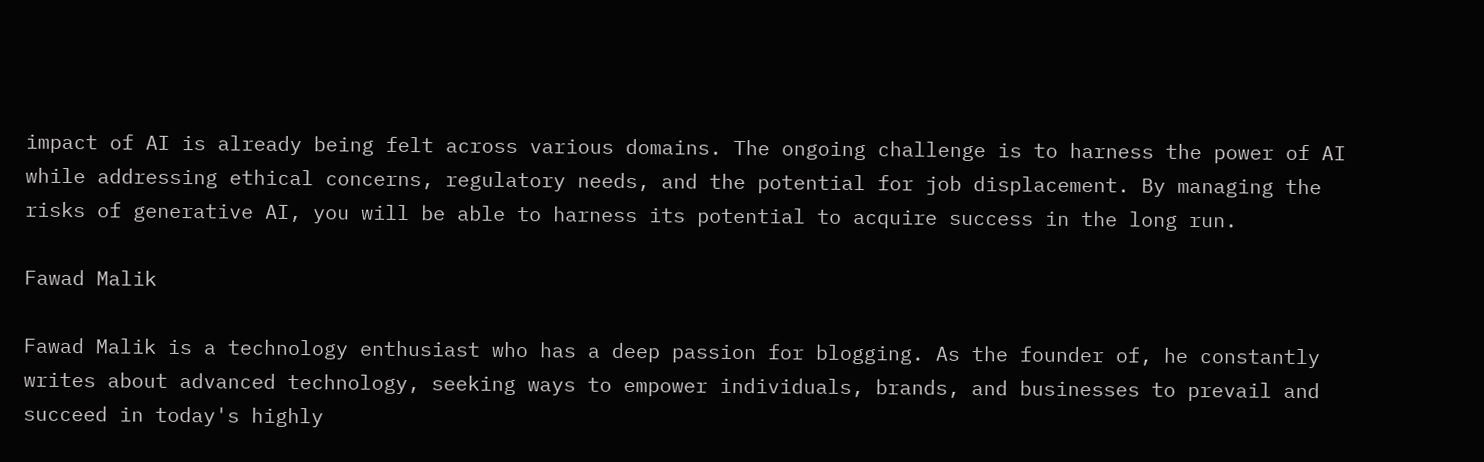impact of AI is already being felt across various domains. The ongoing challenge is to harness the power of AI while addressing ethical concerns, regulatory needs, and the potential for job displacement. By managing the risks of generative AI, you will be able to harness its potential to acquire success in the long run.

Fawad Malik

Fawad Malik is a technology enthusiast who has a deep passion for blogging. As the founder of, he constantly writes about advanced technology, seeking ways to empower individuals, brands, and businesses to prevail and succeed in today's highly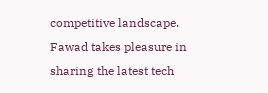competitive landscape. Fawad takes pleasure in sharing the latest tech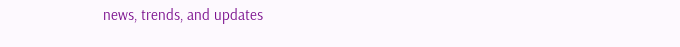news, trends, and updates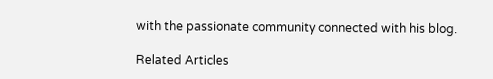with the passionate community connected with his blog.

Related Articles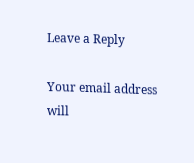Leave a Reply

Your email address will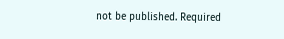not be published. Required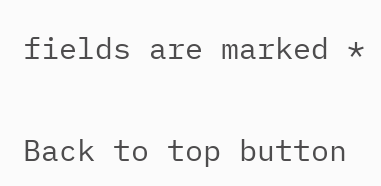fields are marked *

Back to top button